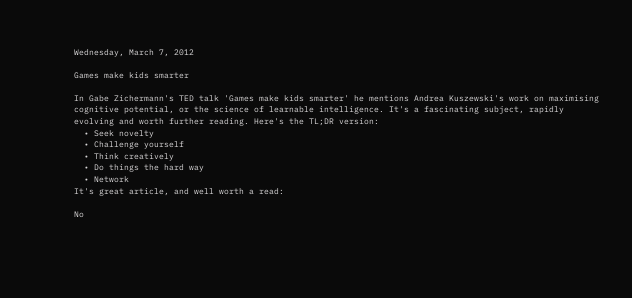Wednesday, March 7, 2012

Games make kids smarter

In Gabe Zichermann's TED talk 'Games make kids smarter' he mentions Andrea Kuszewski's work on maximising cognitive potential, or the science of learnable intelligence. It's a fascinating subject, rapidly evolving and worth further reading. Here's the TL;DR version:
  • Seek novelty
  • Challenge yourself
  • Think creatively
  • Do things the hard way
  • Network
It's great article, and well worth a read:

No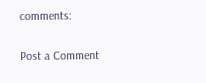comments:

Post a Comment